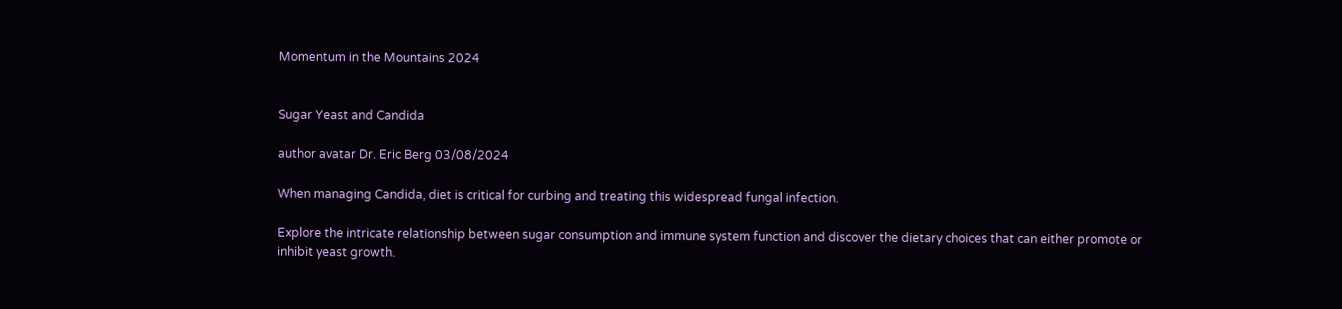Momentum in the Mountains 2024


Sugar Yeast and Candida

author avatar Dr. Eric Berg 03/08/2024

When managing Candida, diet is critical for curbing and treating this widespread fungal infection.

Explore the intricate relationship between sugar consumption and immune system function and discover the dietary choices that can either promote or inhibit yeast growth.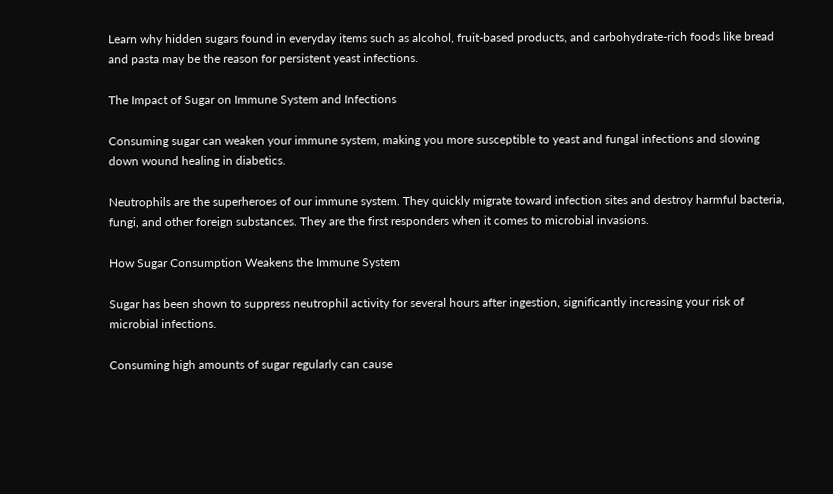Learn why hidden sugars found in everyday items such as alcohol, fruit-based products, and carbohydrate-rich foods like bread and pasta may be the reason for persistent yeast infections.

The Impact of Sugar on Immune System and Infections

Consuming sugar can weaken your immune system, making you more susceptible to yeast and fungal infections and slowing down wound healing in diabetics.

Neutrophils are the superheroes of our immune system. They quickly migrate toward infection sites and destroy harmful bacteria, fungi, and other foreign substances. They are the first responders when it comes to microbial invasions.

How Sugar Consumption Weakens the Immune System

Sugar has been shown to suppress neutrophil activity for several hours after ingestion, significantly increasing your risk of microbial infections.

Consuming high amounts of sugar regularly can cause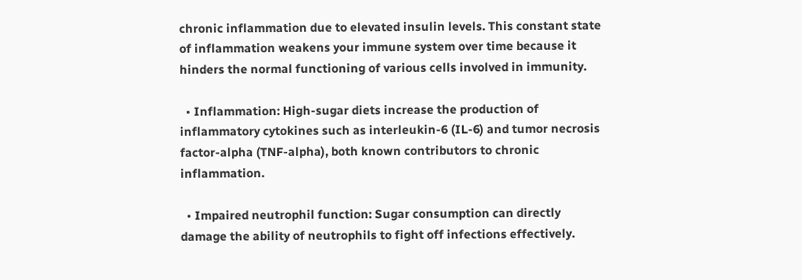chronic inflammation due to elevated insulin levels. This constant state of inflammation weakens your immune system over time because it hinders the normal functioning of various cells involved in immunity.

  • Inflammation: High-sugar diets increase the production of inflammatory cytokines such as interleukin-6 (IL-6) and tumor necrosis factor-alpha (TNF-alpha), both known contributors to chronic inflammation.

  • Impaired neutrophil function: Sugar consumption can directly damage the ability of neutrophils to fight off infections effectively.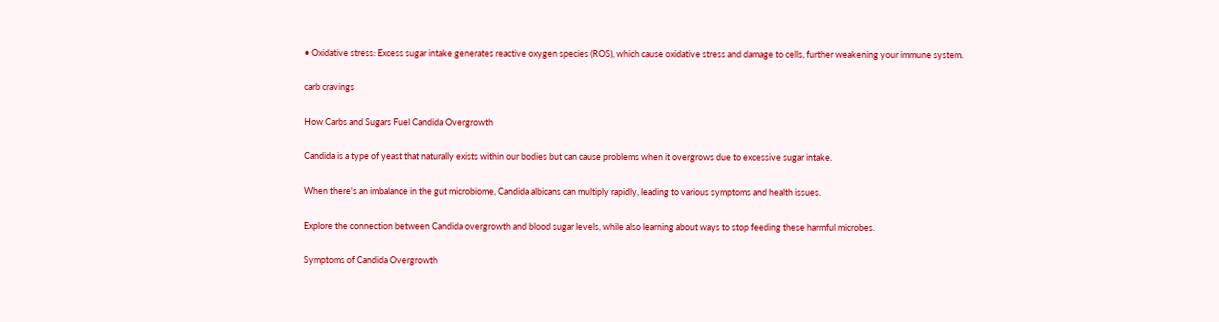• Oxidative stress: Excess sugar intake generates reactive oxygen species (ROS), which cause oxidative stress and damage to cells, further weakening your immune system.

carb cravings

How Carbs and Sugars Fuel Candida Overgrowth

Candida is a type of yeast that naturally exists within our bodies but can cause problems when it overgrows due to excessive sugar intake.

When there's an imbalance in the gut microbiome, Candida albicans can multiply rapidly, leading to various symptoms and health issues.

Explore the connection between Candida overgrowth and blood sugar levels, while also learning about ways to stop feeding these harmful microbes.

Symptoms of Candida Overgrowth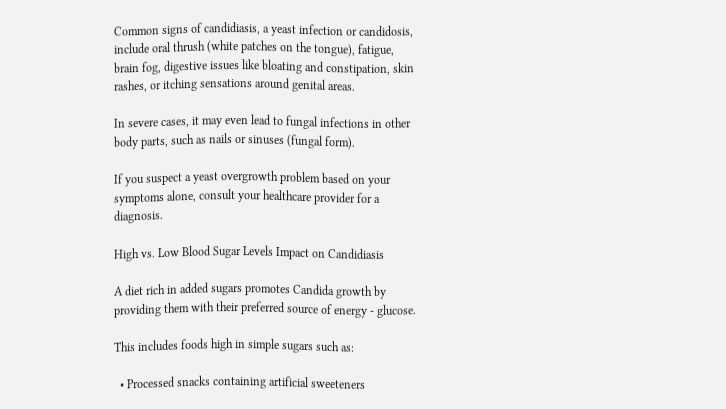Common signs of candidiasis, a yeast infection or candidosis, include oral thrush (white patches on the tongue), fatigue, brain fog, digestive issues like bloating and constipation, skin rashes, or itching sensations around genital areas.

In severe cases, it may even lead to fungal infections in other body parts, such as nails or sinuses (fungal form).

If you suspect a yeast overgrowth problem based on your symptoms alone, consult your healthcare provider for a diagnosis.

High vs. Low Blood Sugar Levels Impact on Candidiasis

A diet rich in added sugars promotes Candida growth by providing them with their preferred source of energy - glucose.

This includes foods high in simple sugars such as:

  • Processed snacks containing artificial sweeteners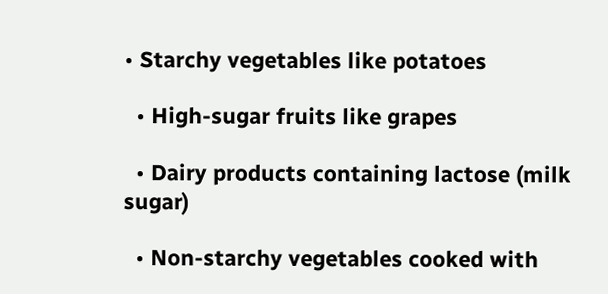• Starchy vegetables like potatoes

  • High-sugar fruits like grapes

  • Dairy products containing lactose (milk sugar)

  • Non-starchy vegetables cooked with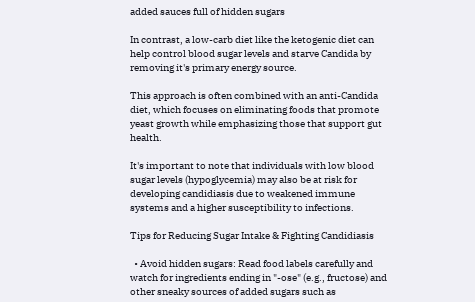added sauces full of hidden sugars

In contrast, a low-carb diet like the ketogenic diet can help control blood sugar levels and starve Candida by removing it's primary energy source.

This approach is often combined with an anti-Candida diet, which focuses on eliminating foods that promote yeast growth while emphasizing those that support gut health.

It's important to note that individuals with low blood sugar levels (hypoglycemia) may also be at risk for developing candidiasis due to weakened immune systems and a higher susceptibility to infections.

Tips for Reducing Sugar Intake & Fighting Candidiasis

  • Avoid hidden sugars: Read food labels carefully and watch for ingredients ending in "-ose" (e.g., fructose) and other sneaky sources of added sugars such as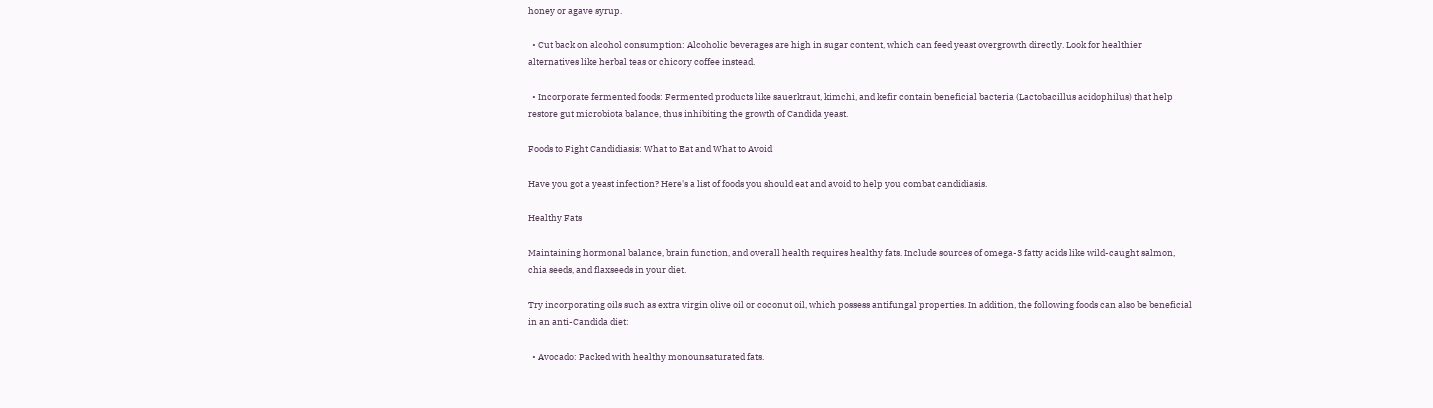honey or agave syrup.

  • Cut back on alcohol consumption: Alcoholic beverages are high in sugar content, which can feed yeast overgrowth directly. Look for healthier alternatives like herbal teas or chicory coffee instead.

  • Incorporate fermented foods: Fermented products like sauerkraut, kimchi, and kefir contain beneficial bacteria (Lactobacillus acidophilus) that help restore gut microbiota balance, thus inhibiting the growth of Candida yeast.

Foods to Fight Candidiasis: What to Eat and What to Avoid

Have you got a yeast infection? Here's a list of foods you should eat and avoid to help you combat candidiasis.

Healthy Fats

Maintaining hormonal balance, brain function, and overall health requires healthy fats. Include sources of omega-3 fatty acids like wild-caught salmon, chia seeds, and flaxseeds in your diet.

Try incorporating oils such as extra virgin olive oil or coconut oil, which possess antifungal properties. In addition, the following foods can also be beneficial in an anti-Candida diet:

  • Avocado: Packed with healthy monounsaturated fats.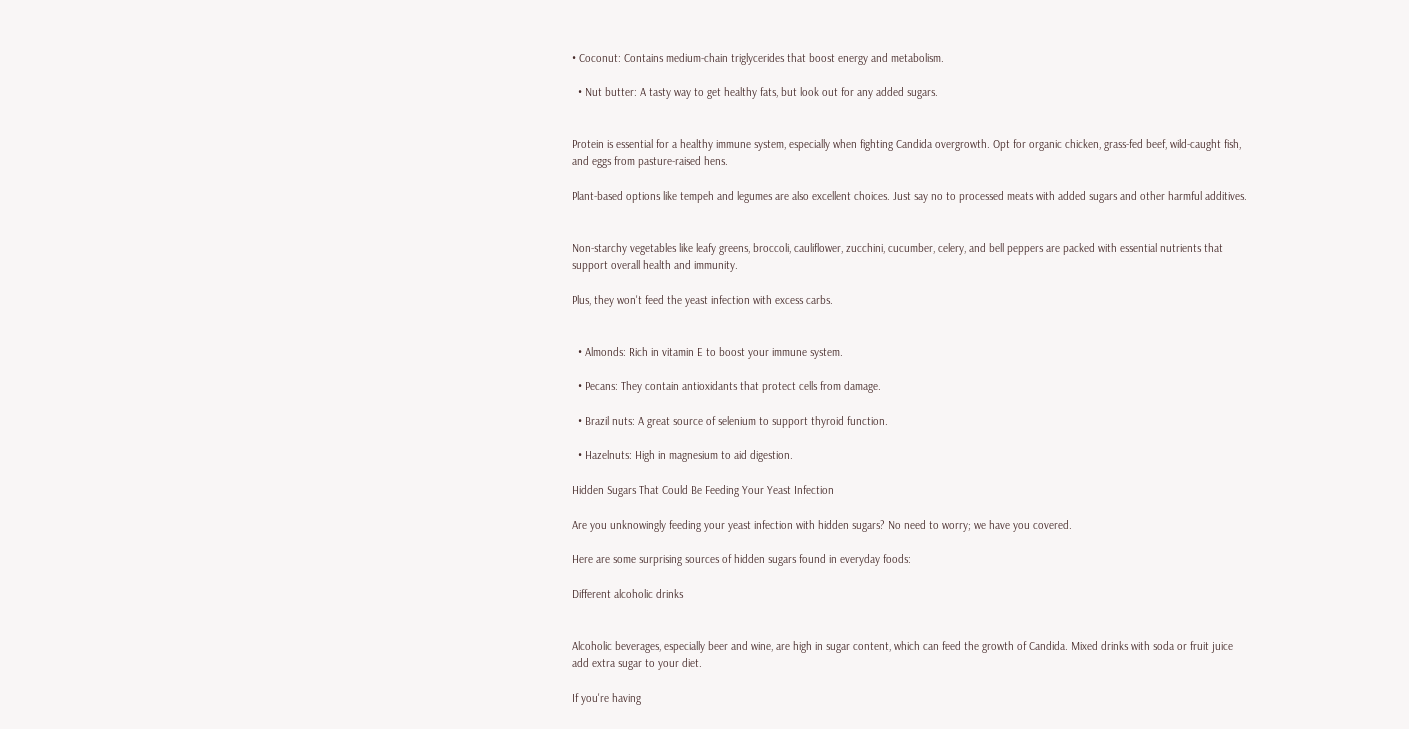• Coconut: Contains medium-chain triglycerides that boost energy and metabolism.

  • Nut butter: A tasty way to get healthy fats, but look out for any added sugars.


Protein is essential for a healthy immune system, especially when fighting Candida overgrowth. Opt for organic chicken, grass-fed beef, wild-caught fish, and eggs from pasture-raised hens.

Plant-based options like tempeh and legumes are also excellent choices. Just say no to processed meats with added sugars and other harmful additives.


Non-starchy vegetables like leafy greens, broccoli, cauliflower, zucchini, cucumber, celery, and bell peppers are packed with essential nutrients that support overall health and immunity.

Plus, they won't feed the yeast infection with excess carbs.


  • Almonds: Rich in vitamin E to boost your immune system.

  • Pecans: They contain antioxidants that protect cells from damage.

  • Brazil nuts: A great source of selenium to support thyroid function.

  • Hazelnuts: High in magnesium to aid digestion.

Hidden Sugars That Could Be Feeding Your Yeast Infection

Are you unknowingly feeding your yeast infection with hidden sugars? No need to worry; we have you covered.

Here are some surprising sources of hidden sugars found in everyday foods:

Different alcoholic drinks


Alcoholic beverages, especially beer and wine, are high in sugar content, which can feed the growth of Candida. Mixed drinks with soda or fruit juice add extra sugar to your diet.

If you're having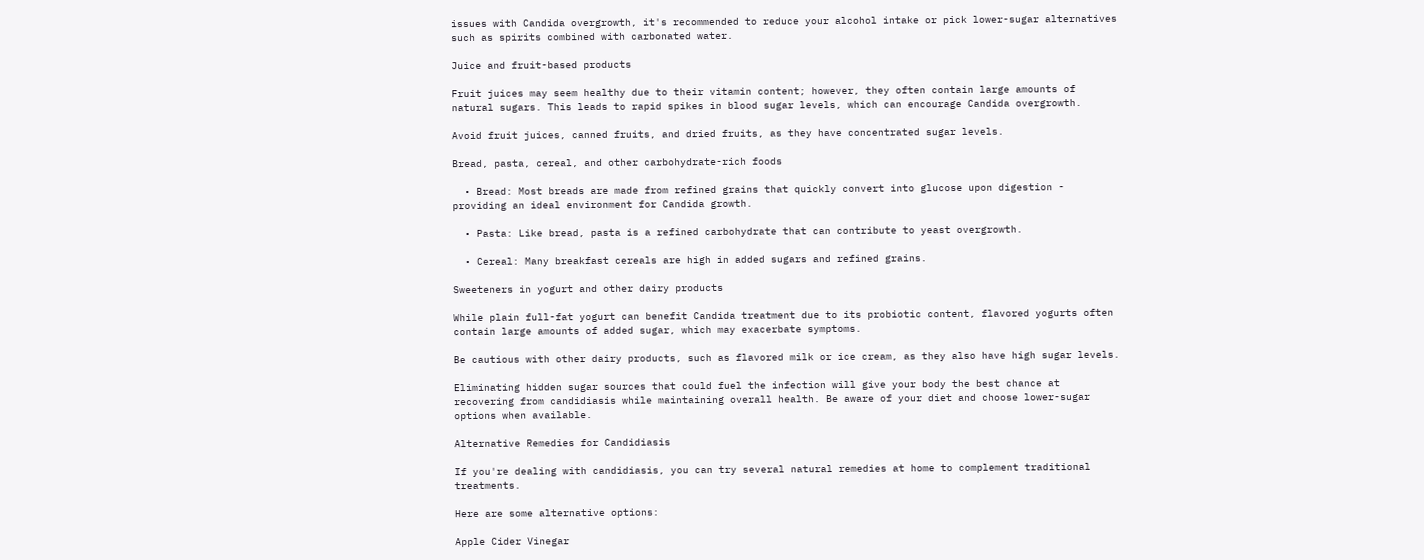issues with Candida overgrowth, it's recommended to reduce your alcohol intake or pick lower-sugar alternatives such as spirits combined with carbonated water.

Juice and fruit-based products

Fruit juices may seem healthy due to their vitamin content; however, they often contain large amounts of natural sugars. This leads to rapid spikes in blood sugar levels, which can encourage Candida overgrowth.

Avoid fruit juices, canned fruits, and dried fruits, as they have concentrated sugar levels.

Bread, pasta, cereal, and other carbohydrate-rich foods

  • Bread: Most breads are made from refined grains that quickly convert into glucose upon digestion - providing an ideal environment for Candida growth.

  • Pasta: Like bread, pasta is a refined carbohydrate that can contribute to yeast overgrowth.

  • Cereal: Many breakfast cereals are high in added sugars and refined grains.

Sweeteners in yogurt and other dairy products

While plain full-fat yogurt can benefit Candida treatment due to its probiotic content, flavored yogurts often contain large amounts of added sugar, which may exacerbate symptoms.

Be cautious with other dairy products, such as flavored milk or ice cream, as they also have high sugar levels.

Eliminating hidden sugar sources that could fuel the infection will give your body the best chance at recovering from candidiasis while maintaining overall health. Be aware of your diet and choose lower-sugar options when available.

Alternative Remedies for Candidiasis

If you're dealing with candidiasis, you can try several natural remedies at home to complement traditional treatments.

Here are some alternative options:

Apple Cider Vinegar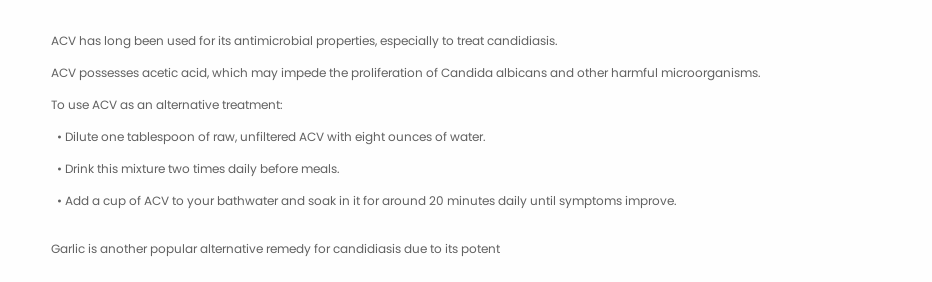ACV has long been used for its antimicrobial properties, especially to treat candidiasis.

ACV possesses acetic acid, which may impede the proliferation of Candida albicans and other harmful microorganisms.

To use ACV as an alternative treatment:

  • Dilute one tablespoon of raw, unfiltered ACV with eight ounces of water.

  • Drink this mixture two times daily before meals.

  • Add a cup of ACV to your bathwater and soak in it for around 20 minutes daily until symptoms improve.


Garlic is another popular alternative remedy for candidiasis due to its potent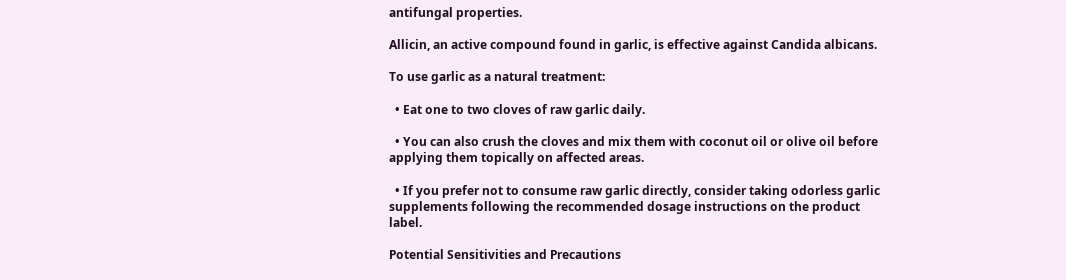antifungal properties.

Allicin, an active compound found in garlic, is effective against Candida albicans.

To use garlic as a natural treatment:

  • Eat one to two cloves of raw garlic daily.

  • You can also crush the cloves and mix them with coconut oil or olive oil before applying them topically on affected areas.

  • If you prefer not to consume raw garlic directly, consider taking odorless garlic supplements following the recommended dosage instructions on the product label.

Potential Sensitivities and Precautions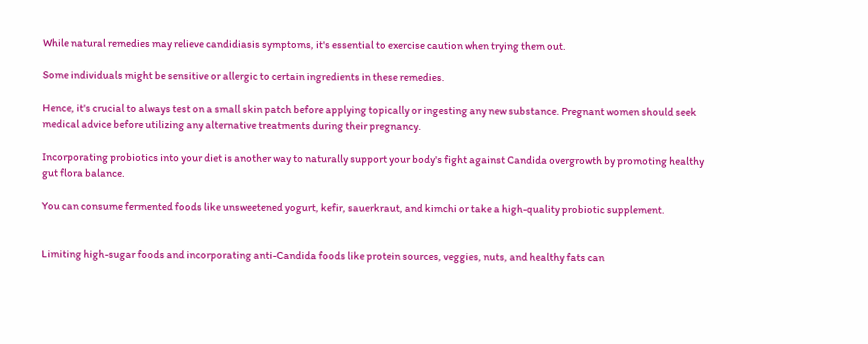While natural remedies may relieve candidiasis symptoms, it's essential to exercise caution when trying them out.

Some individuals might be sensitive or allergic to certain ingredients in these remedies.

Hence, it's crucial to always test on a small skin patch before applying topically or ingesting any new substance. Pregnant women should seek medical advice before utilizing any alternative treatments during their pregnancy.

Incorporating probiotics into your diet is another way to naturally support your body's fight against Candida overgrowth by promoting healthy gut flora balance.

You can consume fermented foods like unsweetened yogurt, kefir, sauerkraut, and kimchi or take a high-quality probiotic supplement.


Limiting high-sugar foods and incorporating anti-Candida foods like protein sources, veggies, nuts, and healthy fats can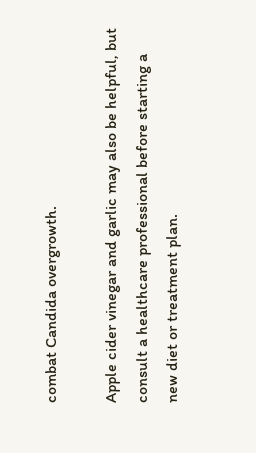combat Candida overgrowth.

Apple cider vinegar and garlic may also be helpful, but consult a healthcare professional before starting a new diet or treatment plan.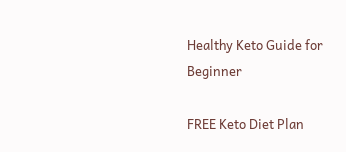Healthy Keto Guide for Beginner

FREE Keto Diet Plan